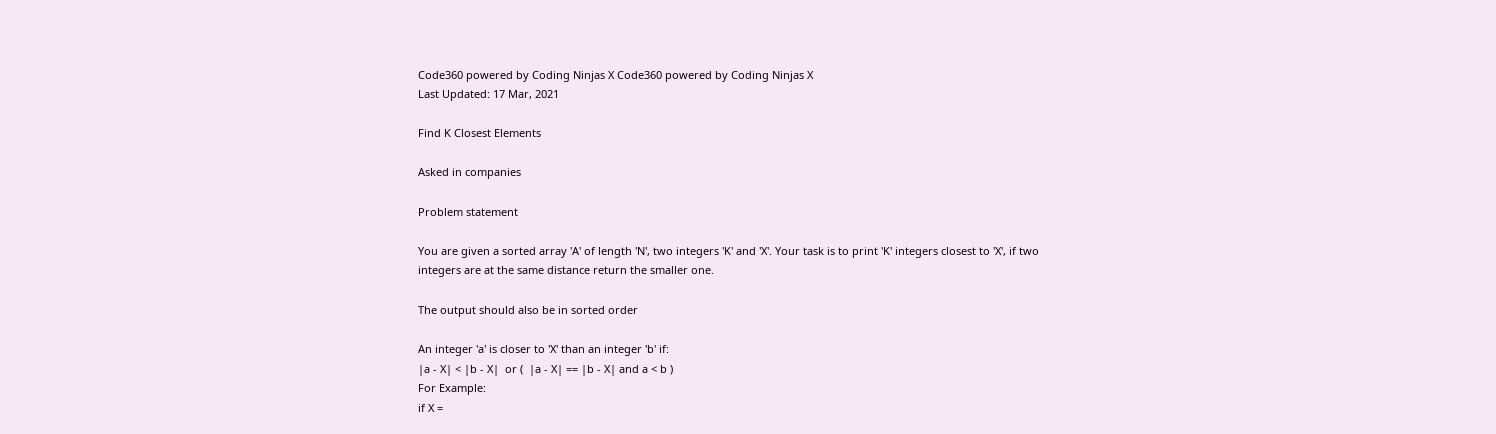Code360 powered by Coding Ninjas X Code360 powered by Coding Ninjas X
Last Updated: 17 Mar, 2021

Find K Closest Elements

Asked in companies

Problem statement

You are given a sorted array 'A' of length 'N', two integers 'K' and 'X'. Your task is to print 'K' integers closest to 'X', if two integers are at the same distance return the smaller one.

The output should also be in sorted order

An integer 'a' is closer to 'X' than an integer 'b' if:
|a - X| < |b - X|  or (  |a - X| == |b - X| and a < b )
For Example:
if X =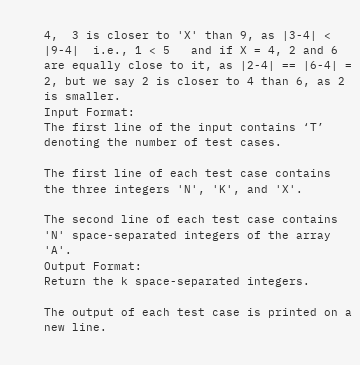4,  3 is closer to 'X' than 9, as |3-4| < |9-4|  i.e., 1 < 5   and if X = 4, 2 and 6 are equally close to it, as |2-4| == |6-4| = 2, but we say 2 is closer to 4 than 6, as 2 is smaller.
Input Format:
The first line of the input contains ‘T’ denoting the number of test cases.

The first line of each test case contains the three integers 'N', 'K', and 'X'.

The second line of each test case contains 'N' space-separated integers of the array 'A'.
Output Format:
Return the k space-separated integers.

The output of each test case is printed on a new line.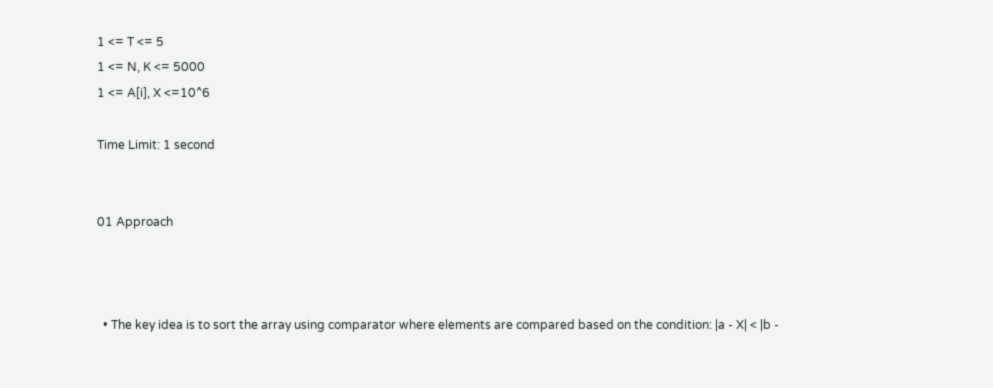1 <= T <= 5
1 <= N, K <= 5000
1 <= A[i], X <=10^6

Time Limit: 1 second


01 Approach



  • The key idea is to sort the array using comparator where elements are compared based on the condition: |a - X| < |b -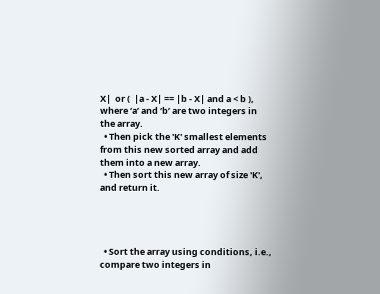X|  or (  |a - X| == |b - X| and a < b ), where ‘a’ and ‘b’ are two integers in the array.
  • Then pick the 'K' smallest elements from this new sorted array and add them into a new array.
  • Then sort this new array of size 'K', and return it.




  • Sort the array using conditions, i.e., compare two integers in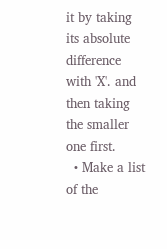it by taking its absolute difference with 'X'. and then taking the smaller one first.
  • Make a list of the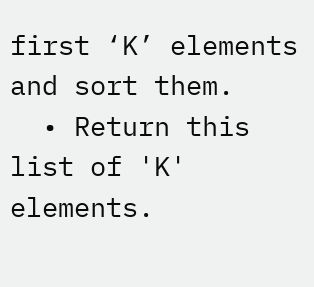first ‘K’ elements and sort them.
  • Return this list of 'K' elements.